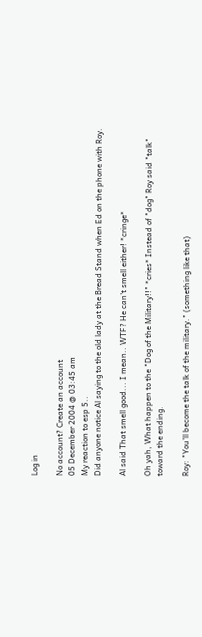Log in

No account? Create an account
05 December 2004 @ 03:45 am
My reaction to esp 5..
Did anyone notice Al saying to the old lady at the Bread Stand when Ed on the phone with Roy.

Al said That smell good... I mean.. WTF? He can't smell either! *cringe*

Oh yah, What happen to the "Dog of the Military!!" *cries* Instead of "dog" Roy said "talk"
toward the ending.

Roy: "You'll become the talk of the military." (something like that)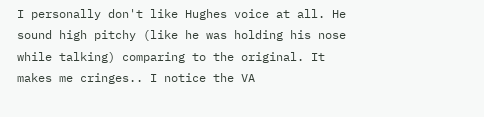I personally don't like Hughes voice at all. He sound high pitchy (like he was holding his nose while talking) comparing to the original. It makes me cringes.. I notice the VA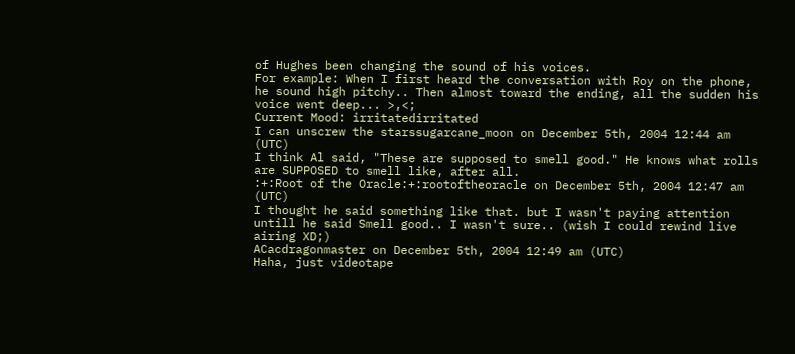of Hughes been changing the sound of his voices.
For example: When I first heard the conversation with Roy on the phone, he sound high pitchy.. Then almost toward the ending, all the sudden his voice went deep... >,<;
Current Mood: irritatedirritated
I can unscrew the starssugarcane_moon on December 5th, 2004 12:44 am (UTC)
I think Al said, "These are supposed to smell good." He knows what rolls are SUPPOSED to smell like, after all.
:+:Root of the Oracle:+:rootoftheoracle on December 5th, 2004 12:47 am (UTC)
I thought he said something like that. but I wasn't paying attention untill he said Smell good.. I wasn't sure.. (wish I could rewind live airing XD;)
ACacdragonmaster on December 5th, 2004 12:49 am (UTC)
Haha, just videotape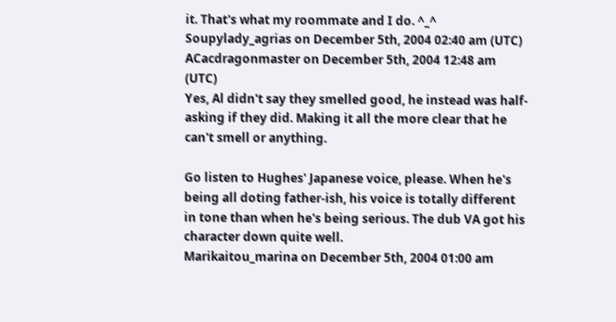it. That's what my roommate and I do. ^_^
Soupylady_agrias on December 5th, 2004 02:40 am (UTC)
ACacdragonmaster on December 5th, 2004 12:48 am (UTC)
Yes, Al didn't say they smelled good, he instead was half-asking if they did. Making it all the more clear that he can't smell or anything.

Go listen to Hughes' Japanese voice, please. When he's being all doting father-ish, his voice is totally different in tone than when he's being serious. The dub VA got his character down quite well.
Marikaitou_marina on December 5th, 2004 01:00 am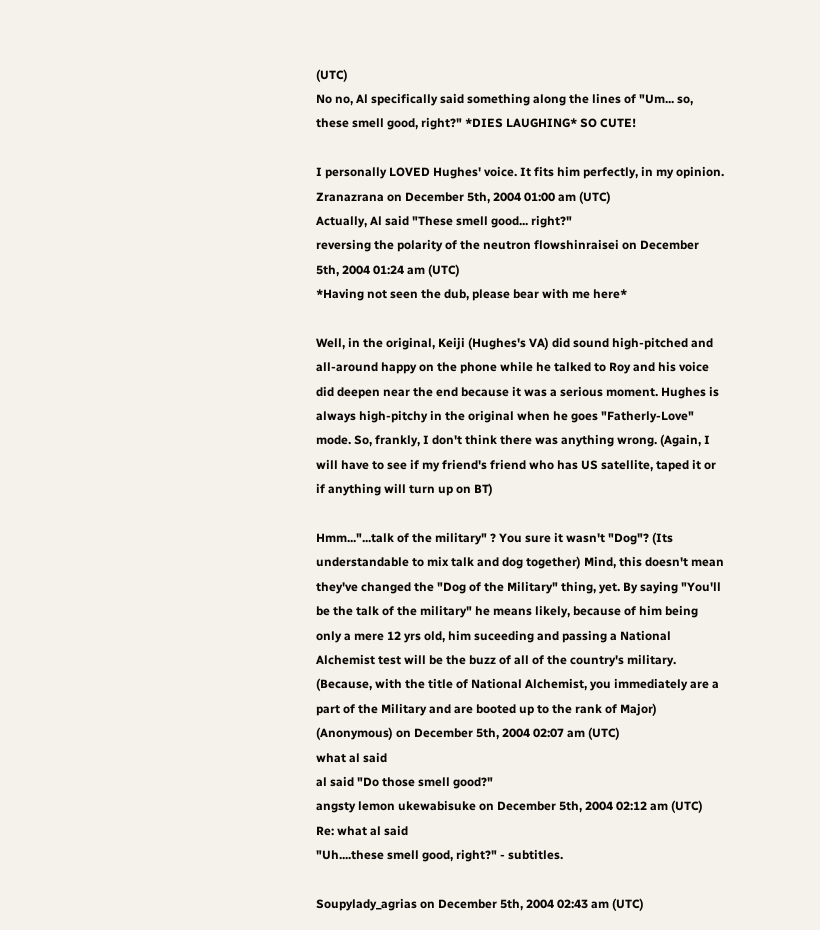(UTC)
No no, Al specifically said something along the lines of "Um... so, these smell good, right?" *DIES LAUGHING* SO CUTE!

I personally LOVED Hughes' voice. It fits him perfectly, in my opinion.
Zranazrana on December 5th, 2004 01:00 am (UTC)
Actually, Al said "These smell good... right?"
reversing the polarity of the neutron flowshinraisei on December 5th, 2004 01:24 am (UTC)
*Having not seen the dub, please bear with me here*

Well, in the original, Keiji (Hughes's VA) did sound high-pitched and all-around happy on the phone while he talked to Roy and his voice did deepen near the end because it was a serious moment. Hughes is always high-pitchy in the original when he goes "Fatherly-Love" mode. So, frankly, I don't think there was anything wrong. (Again, I will have to see if my friend's friend who has US satellite, taped it or if anything will turn up on BT)

Hmm..."...talk of the military" ? You sure it wasn't "Dog"? (Its understandable to mix talk and dog together) Mind, this doesn't mean they've changed the "Dog of the Military" thing, yet. By saying "You'll be the talk of the military" he means likely, because of him being only a mere 12 yrs old, him suceeding and passing a National Alchemist test will be the buzz of all of the country's military. (Because, with the title of National Alchemist, you immediately are a part of the Military and are booted up to the rank of Major)
(Anonymous) on December 5th, 2004 02:07 am (UTC)
what al said
al said "Do those smell good?"
angsty lemon ukewabisuke on December 5th, 2004 02:12 am (UTC)
Re: what al said
"Uh....these smell good, right?" - subtitles.

Soupylady_agrias on December 5th, 2004 02:43 am (UTC)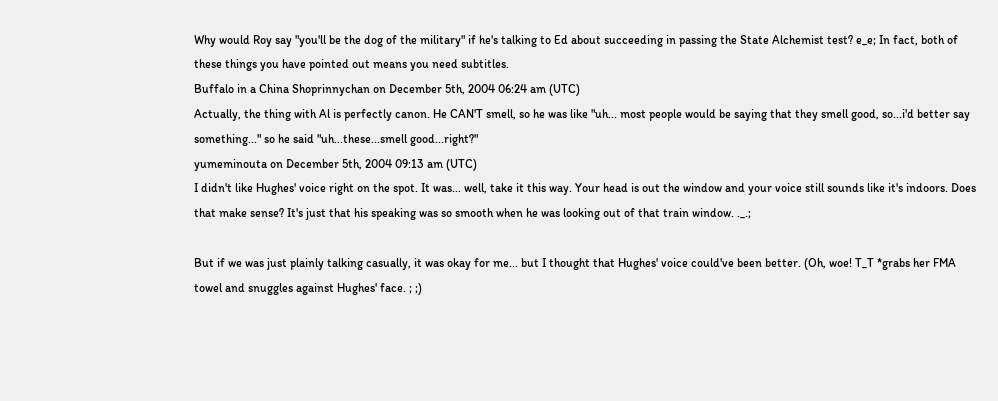Why would Roy say "you'll be the dog of the military" if he's talking to Ed about succeeding in passing the State Alchemist test? e_e; In fact, both of these things you have pointed out means you need subtitles.
Buffalo in a China Shoprinnychan on December 5th, 2004 06:24 am (UTC)
Actually, the thing with Al is perfectly canon. He CAN'T smell, so he was like "uh... most people would be saying that they smell good, so...i'd better say something..." so he said "uh...these...smell good...right?"
yumeminouta on December 5th, 2004 09:13 am (UTC)
I didn't like Hughes' voice right on the spot. It was... well, take it this way. Your head is out the window and your voice still sounds like it's indoors. Does that make sense? It's just that his speaking was so smooth when he was looking out of that train window. ._.;

But if we was just plainly talking casually, it was okay for me... but I thought that Hughes' voice could've been better. (Oh, woe! T_T *grabs her FMA towel and snuggles against Hughes' face. ; ;)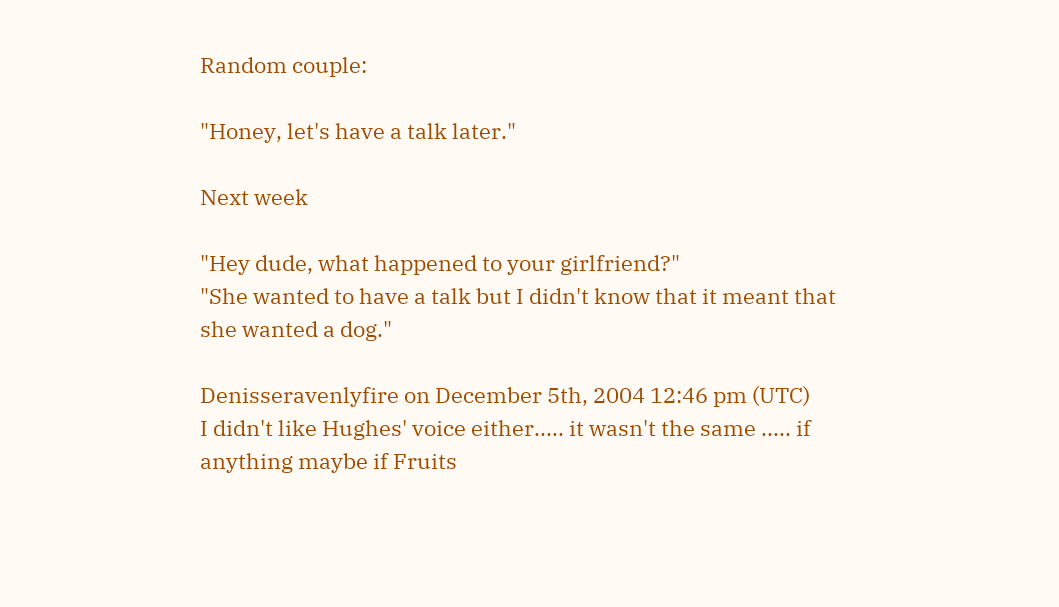Random couple:

"Honey, let's have a talk later."

Next week

"Hey dude, what happened to your girlfriend?"
"She wanted to have a talk but I didn't know that it meant that she wanted a dog."

Denisseravenlyfire on December 5th, 2004 12:46 pm (UTC)
I didn't like Hughes' voice either..... it wasn't the same ..... if anything maybe if Fruits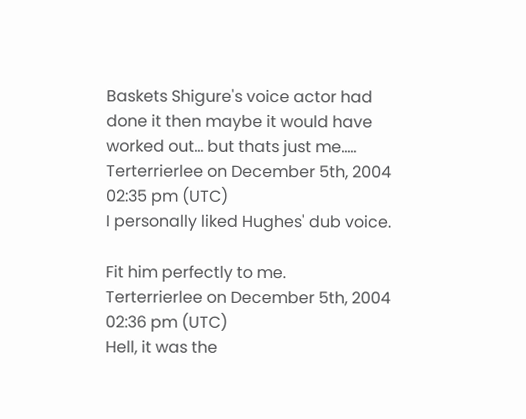Baskets Shigure's voice actor had done it then maybe it would have worked out... but thats just me.....
Terterrierlee on December 5th, 2004 02:35 pm (UTC)
I personally liked Hughes' dub voice.

Fit him perfectly to me.
Terterrierlee on December 5th, 2004 02:36 pm (UTC)
Hell, it was the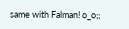same with Falman! o_o;;